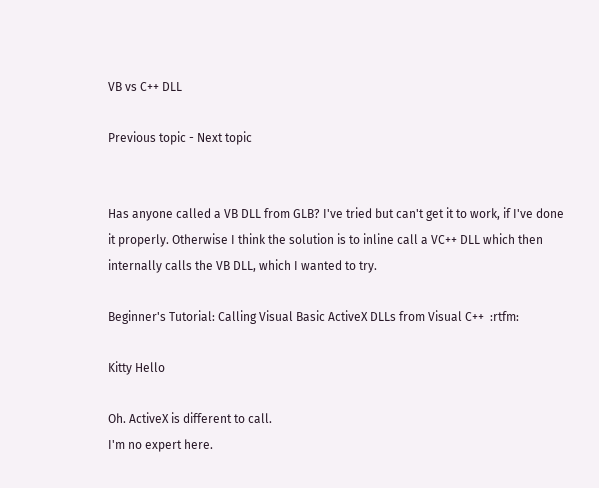VB vs C++ DLL

Previous topic - Next topic


Has anyone called a VB DLL from GLB? I've tried but can't get it to work, if I've done it properly. Otherwise I think the solution is to inline call a VC++ DLL which then internally calls the VB DLL, which I wanted to try.

Beginner's Tutorial: Calling Visual Basic ActiveX DLLs from Visual C++  :rtfm:

Kitty Hello

Oh. ActiveX is different to call.
I'm no expert here.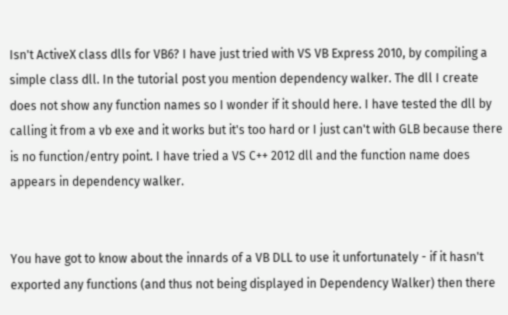Isn't ActiveX class dlls for VB6? I have just tried with VS VB Express 2010, by compiling a simple class dll. In the tutorial post you mention dependency walker. The dll I create does not show any function names so I wonder if it should here. I have tested the dll by calling it from a vb exe and it works but it's too hard or I just can't with GLB because there is no function/entry point. I have tried a VS C++ 2012 dll and the function name does appears in dependency walker.


You have got to know about the innards of a VB DLL to use it unfortunately - if it hasn't exported any functions (and thus not being displayed in Dependency Walker) then there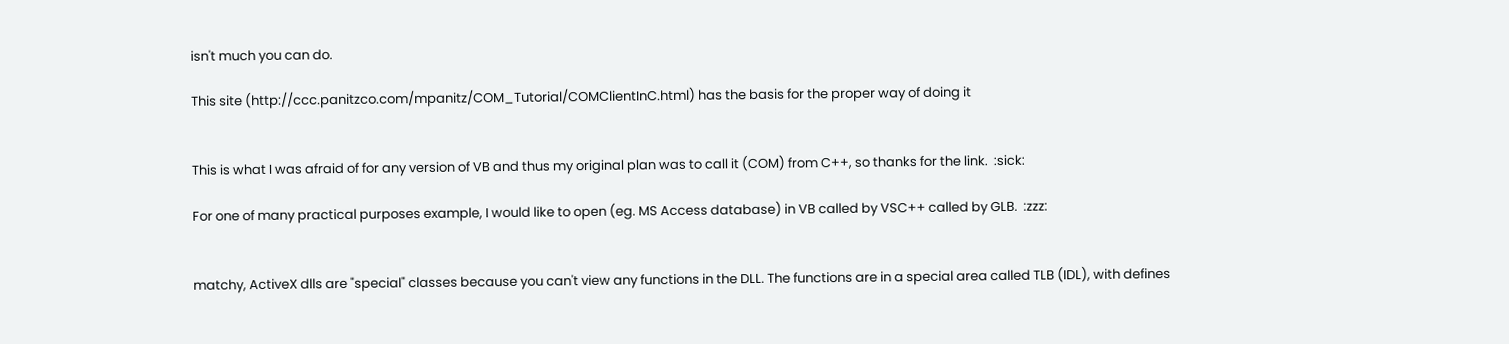isn't much you can do.

This site (http://ccc.panitzco.com/mpanitz/COM_Tutorial/COMClientInC.html) has the basis for the proper way of doing it


This is what I was afraid of for any version of VB and thus my original plan was to call it (COM) from C++, so thanks for the link.  :sick:

For one of many practical purposes example, I would like to open (eg. MS Access database) in VB called by VSC++ called by GLB.  :zzz:


matchy, ActiveX dlls are "special" classes because you can't view any functions in the DLL. The functions are in a special area called TLB (IDL), with defines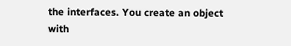the interfaces. You create an object with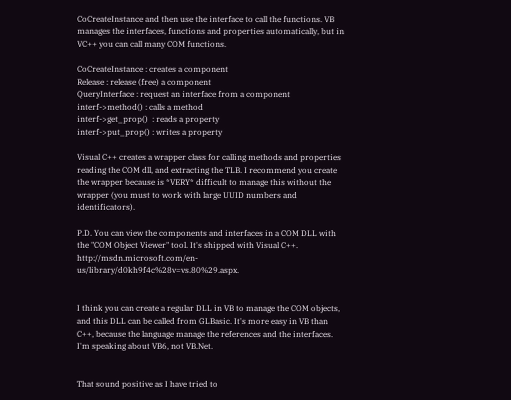CoCreateInstance and then use the interface to call the functions. VB manages the interfaces, functions and properties automatically, but in VC++ you can call many COM functions.

CoCreateInstance : creates a component
Release : release (free) a component
QueryInterface : request an interface from a component
interf->method() : calls a method
interf->get_prop()  : reads a property
interf->put_prop() : writes a property

Visual C++ creates a wrapper class for calling methods and properties reading the COM dll, and extracting the TLB. I recommend you create the wrapper because is *VERY* difficult to manage this without the wrapper (you must to work with large UUID numbers and identificators).

P.D. You can view the components and interfaces in a COM DLL with the "COM Object Viewer" tool. It's shipped with Visual C++. http://msdn.microsoft.com/en-us/library/d0kh9f4c%28v=vs.80%29.aspx.


I think you can create a regular DLL in VB to manage the COM objects, and this DLL can be called from GLBasic. It's more easy in VB than C++, because the language manage the references and the interfaces. I'm speaking about VB6, not VB.Net.


That sound positive as I have tried to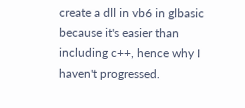create a dll in vb6 in glbasic because it's easier than including c++, hence why I haven't progressed.